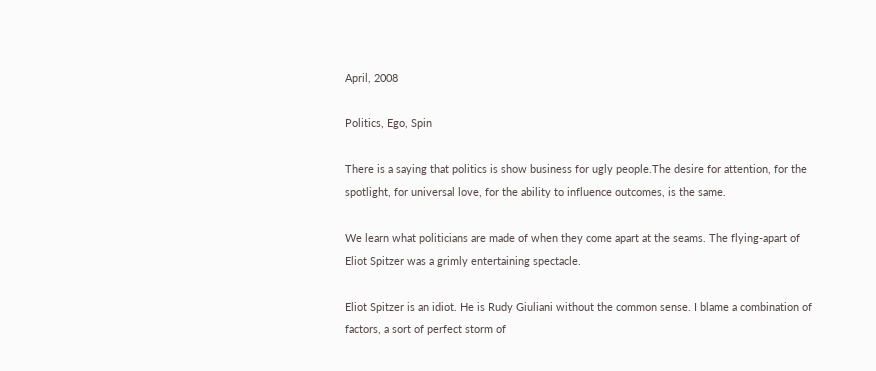April, 2008

Politics, Ego, Spin

There is a saying that politics is show business for ugly people.The desire for attention, for the spotlight, for universal love, for the ability to influence outcomes, is the same.

We learn what politicians are made of when they come apart at the seams. The flying-apart of Eliot Spitzer was a grimly entertaining spectacle.

Eliot Spitzer is an idiot. He is Rudy Giuliani without the common sense. I blame a combination of factors, a sort of perfect storm of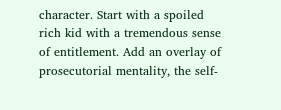character. Start with a spoiled rich kid with a tremendous sense of entitlement. Add an overlay of prosecutorial mentality, the self-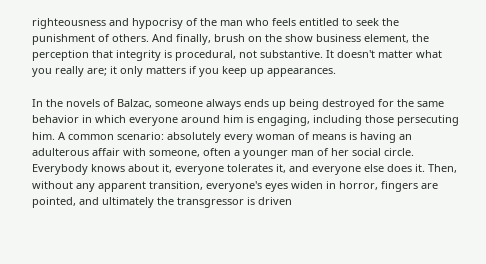righteousness and hypocrisy of the man who feels entitled to seek the punishment of others. And finally, brush on the show business element, the perception that integrity is procedural, not substantive. It doesn't matter what you really are; it only matters if you keep up appearances.

In the novels of Balzac, someone always ends up being destroyed for the same behavior in which everyone around him is engaging, including those persecuting him. A common scenario: absolutely every woman of means is having an adulterous affair with someone, often a younger man of her social circle. Everybody knows about it, everyone tolerates it, and everyone else does it. Then, without any apparent transition, everyone's eyes widen in horror, fingers are pointed, and ultimately the transgressor is driven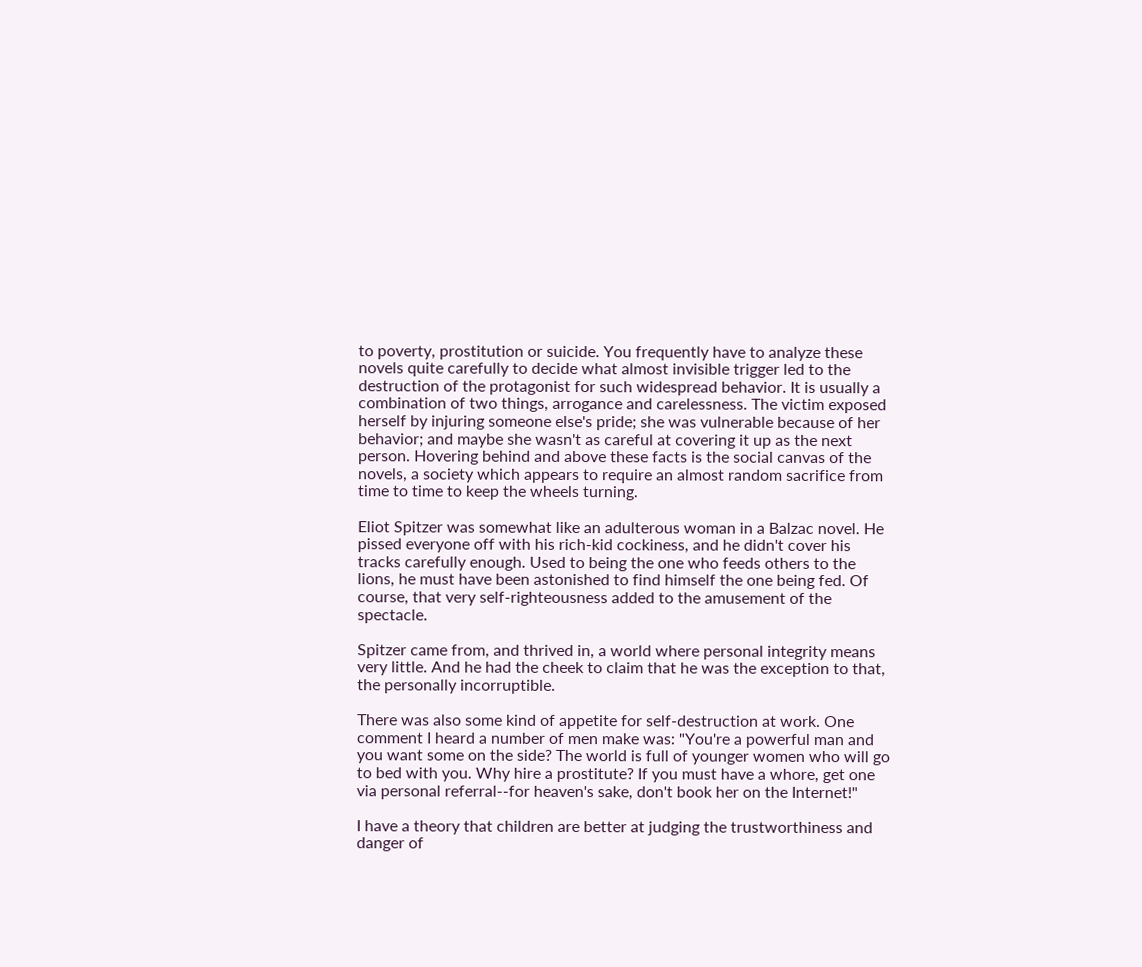to poverty, prostitution or suicide. You frequently have to analyze these novels quite carefully to decide what almost invisible trigger led to the destruction of the protagonist for such widespread behavior. It is usually a combination of two things, arrogance and carelessness. The victim exposed herself by injuring someone else's pride; she was vulnerable because of her behavior; and maybe she wasn't as careful at covering it up as the next person. Hovering behind and above these facts is the social canvas of the novels, a society which appears to require an almost random sacrifice from time to time to keep the wheels turning.

Eliot Spitzer was somewhat like an adulterous woman in a Balzac novel. He pissed everyone off with his rich-kid cockiness, and he didn't cover his tracks carefully enough. Used to being the one who feeds others to the lions, he must have been astonished to find himself the one being fed. Of course, that very self-righteousness added to the amusement of the spectacle.

Spitzer came from, and thrived in, a world where personal integrity means very little. And he had the cheek to claim that he was the exception to that, the personally incorruptible.

There was also some kind of appetite for self-destruction at work. One comment I heard a number of men make was: "You're a powerful man and you want some on the side? The world is full of younger women who will go to bed with you. Why hire a prostitute? If you must have a whore, get one via personal referral--for heaven's sake, don't book her on the Internet!"

I have a theory that children are better at judging the trustworthiness and danger of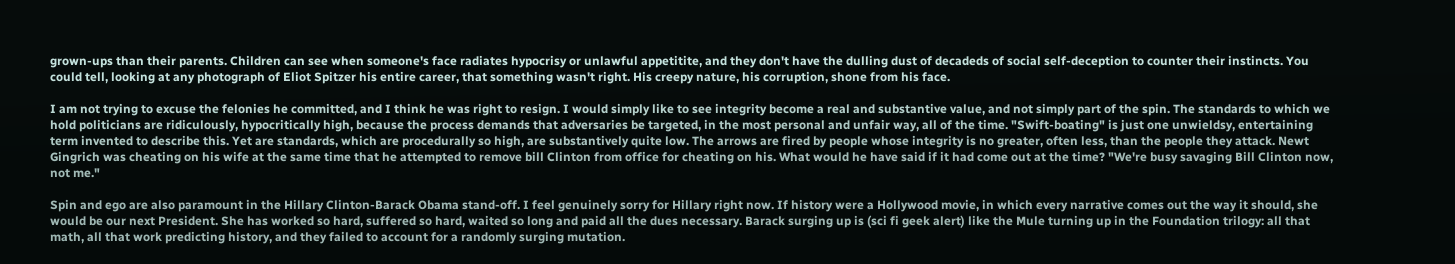grown-ups than their parents. Children can see when someone's face radiates hypocrisy or unlawful appetitite, and they don't have the dulling dust of decadeds of social self-deception to counter their instincts. You could tell, looking at any photograph of Eliot Spitzer his entire career, that something wasn't right. His creepy nature, his corruption, shone from his face.

I am not trying to excuse the felonies he committed, and I think he was right to resign. I would simply like to see integrity become a real and substantive value, and not simply part of the spin. The standards to which we hold politicians are ridiculously, hypocritically high, because the process demands that adversaries be targeted, in the most personal and unfair way, all of the time. "Swift-boating" is just one unwieldsy, entertaining term invented to describe this. Yet are standards, which are procedurally so high, are substantively quite low. The arrows are fired by people whose integrity is no greater, often less, than the people they attack. Newt Gingrich was cheating on his wife at the same time that he attempted to remove bill Clinton from office for cheating on his. What would he have said if it had come out at the time? "We're busy savaging Bill Clinton now, not me."

Spin and ego are also paramount in the Hillary Clinton-Barack Obama stand-off. I feel genuinely sorry for Hillary right now. If history were a Hollywood movie, in which every narrative comes out the way it should, she would be our next President. She has worked so hard, suffered so hard, waited so long and paid all the dues necessary. Barack surging up is (sci fi geek alert) like the Mule turning up in the Foundation trilogy: all that math, all that work predicting history, and they failed to account for a randomly surging mutation.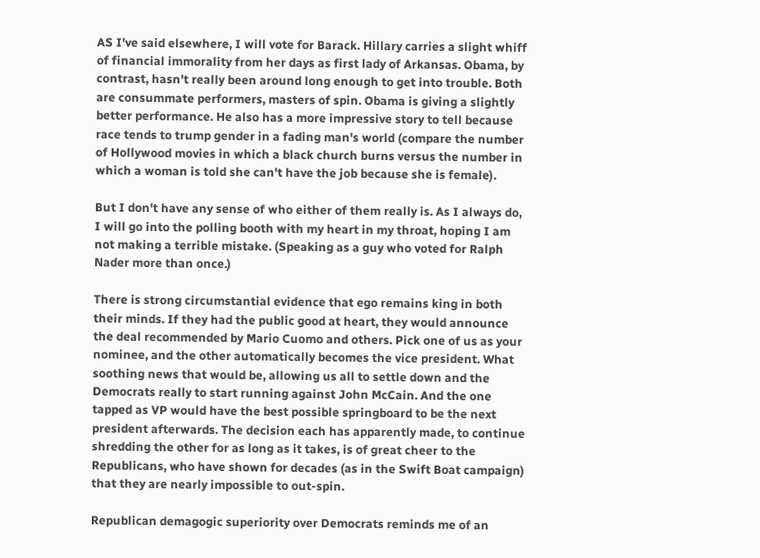AS I've said elsewhere, I will vote for Barack. Hillary carries a slight whiff of financial immorality from her days as first lady of Arkansas. Obama, by contrast, hasn't really been around long enough to get into trouble. Both are consummate performers, masters of spin. Obama is giving a slightly better performance. He also has a more impressive story to tell because race tends to trump gender in a fading man's world (compare the number of Hollywood movies in which a black church burns versus the number in which a woman is told she can't have the job because she is female).

But I don't have any sense of who either of them really is. As I always do, I will go into the polling booth with my heart in my throat, hoping I am not making a terrible mistake. (Speaking as a guy who voted for Ralph Nader more than once.)

There is strong circumstantial evidence that ego remains king in both their minds. If they had the public good at heart, they would announce the deal recommended by Mario Cuomo and others. Pick one of us as your nominee, and the other automatically becomes the vice president. What soothing news that would be, allowing us all to settle down and the Democrats really to start running against John McCain. And the one tapped as VP would have the best possible springboard to be the next president afterwards. The decision each has apparently made, to continue shredding the other for as long as it takes, is of great cheer to the Republicans, who have shown for decades (as in the Swift Boat campaign) that they are nearly impossible to out-spin.

Republican demagogic superiority over Democrats reminds me of an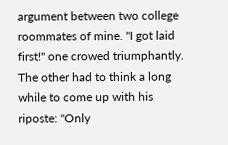argument between two college roommates of mine. "I got laid first!" one crowed triumphantly. The other had to think a long while to come up with his riposte: "Only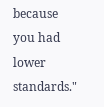because you had lower standards."